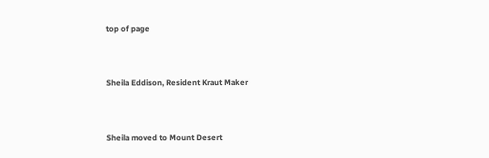top of page


Sheila Eddison, Resident Kraut Maker


Sheila moved to Mount Desert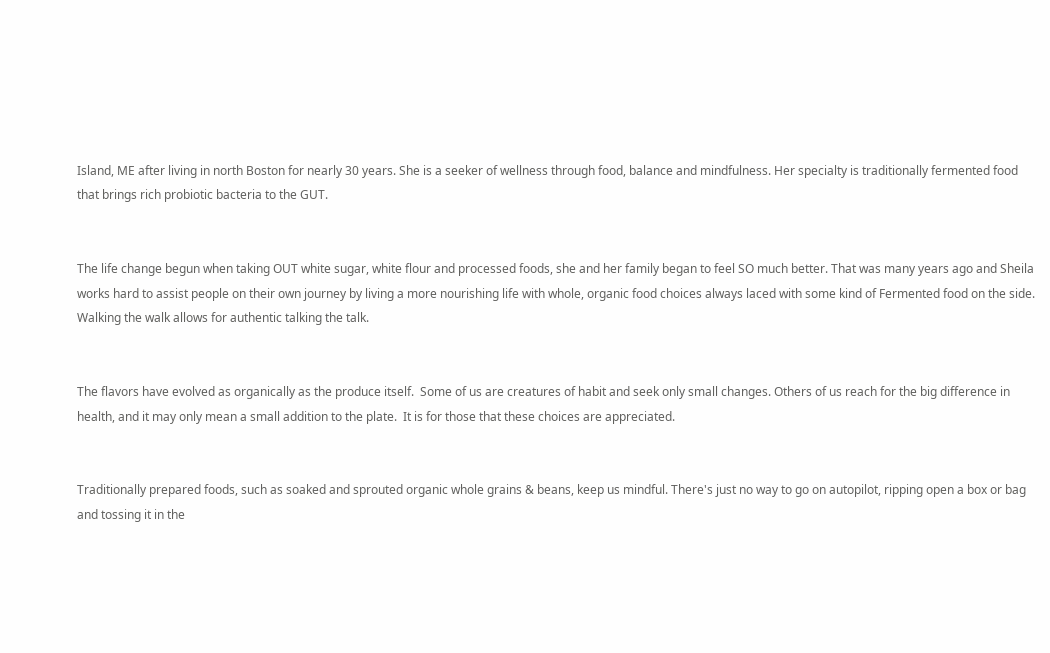Island, ME after living in north Boston for nearly 30 years. She is a seeker of wellness through food, balance and mindfulness. Her specialty is traditionally fermented food that brings rich probiotic bacteria to the GUT.


The life change begun when taking OUT white sugar, white flour and processed foods, she and her family began to feel SO much better. That was many years ago and Sheila works hard to assist people on their own journey by living a more nourishing life with whole, organic food choices always laced with some kind of Fermented food on the side. Walking the walk allows for authentic talking the talk.


The flavors have evolved as organically as the produce itself.  Some of us are creatures of habit and seek only small changes. Others of us reach for the big difference in health, and it may only mean a small addition to the plate.  It is for those that these choices are appreciated.


Traditionally prepared foods, such as soaked and sprouted organic whole grains & beans, keep us mindful. There's just no way to go on autopilot, ripping open a box or bag and tossing it in the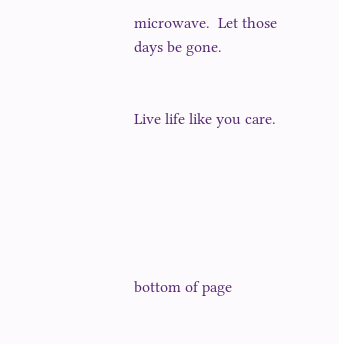microwave.  Let those days be gone.


Live life like you care.






bottom of page